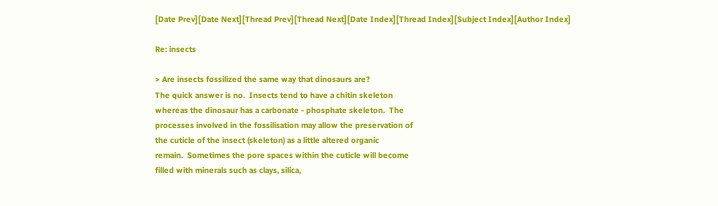[Date Prev][Date Next][Thread Prev][Thread Next][Date Index][Thread Index][Subject Index][Author Index]

Re: insects

> Are insects fossilized the same way that dinosaurs are?
The quick answer is no.  Insects tend to have a chitin skeleton
whereas the dinosaur has a carbonate - phosphate skeleton.  The
processes involved in the fossilisation may allow the preservation of
the cuticle of the insect (skeleton) as a little altered organic
remain.  Sometimes the pore spaces within the cuticle will become
filled with minerals such as clays, silica,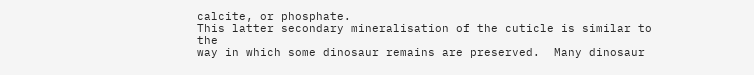calcite, or phosphate.
This latter secondary mineralisation of the cuticle is similar to the
way in which some dinosaur remains are preserved.  Many dinosaur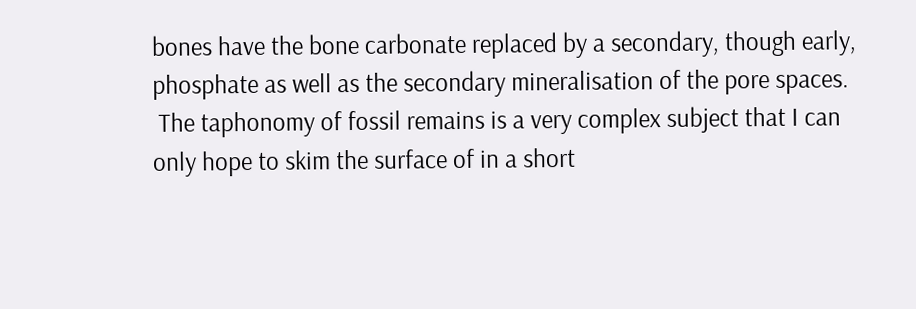bones have the bone carbonate replaced by a secondary, though early,
phosphate as well as the secondary mineralisation of the pore spaces.
 The taphonomy of fossil remains is a very complex subject that I can
only hope to skim the surface of in a short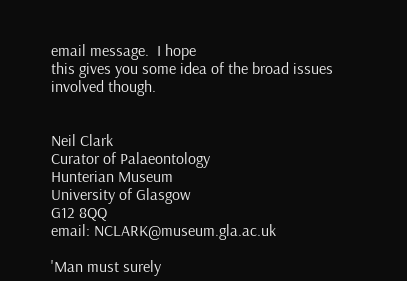email message.  I hope
this gives you some idea of the broad issues involved though.


Neil Clark
Curator of Palaeontology
Hunterian Museum
University of Glasgow
G12 8QQ
email: NCLARK@museum.gla.ac.uk

'Man must surely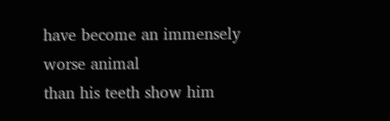have become an immensely worse animal
than his teeth show him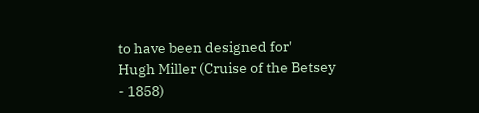to have been designed for'
Hugh Miller (Cruise of the Betsey - 1858)